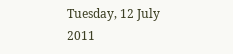Tuesday, 12 July 2011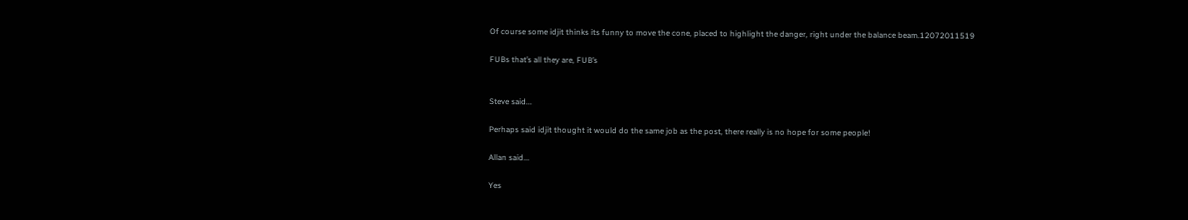Of course some idjit thinks its funny to move the cone, placed to highlight the danger, right under the balance beam.12072011519

FUBs that’s all they are, FUB’s


Steve said...

Perhaps said idjit thought it would do the same job as the post, there really is no hope for some people!

Allan said...

Yes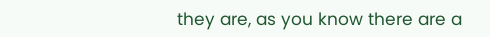they are, as you know there are a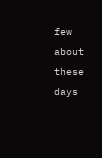few about these days